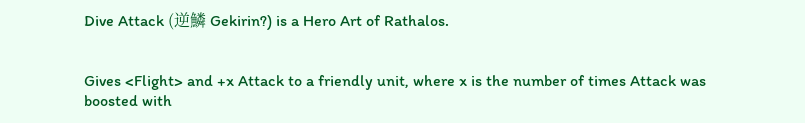Dive Attack (逆鱗 Gekirin?) is a Hero Art of Rathalos.


Gives <Flight> and +x Attack to a friendly unit, where x is the number of times Attack was boosted with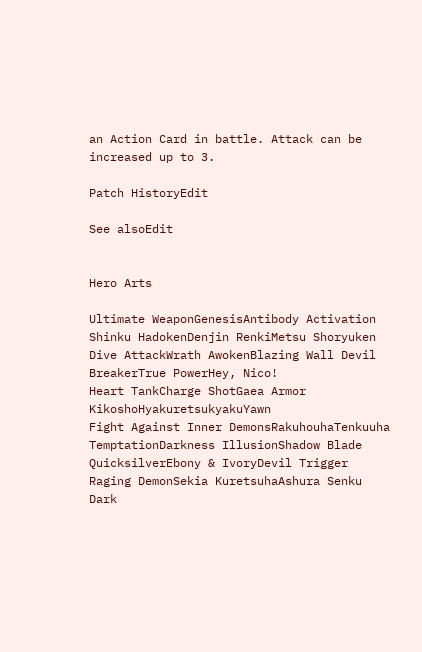an Action Card in battle. Attack can be increased up to 3.

Patch HistoryEdit

See alsoEdit


Hero Arts

Ultimate WeaponGenesisAntibody Activation Shinku HadokenDenjin RenkiMetsu Shoryuken
Dive AttackWrath AwokenBlazing Wall Devil BreakerTrue PowerHey, Nico!
Heart TankCharge ShotGaea Armor KikoshoHyakuretsukyakuYawn
Fight Against Inner DemonsRakuhouhaTenkuuha TemptationDarkness IllusionShadow Blade
QuicksilverEbony & IvoryDevil Trigger Raging DemonSekia KuretsuhaAshura Senku
Dark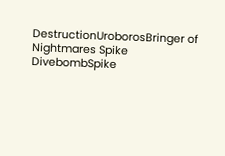DestructionUroborosBringer of Nightmares Spike DivebombSpike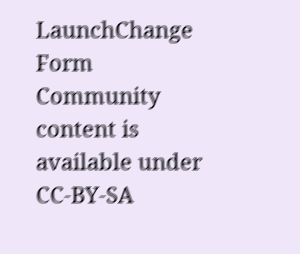LaunchChange Form
Community content is available under CC-BY-SA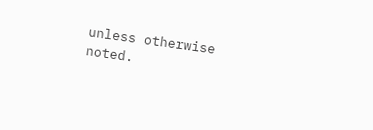unless otherwise noted.